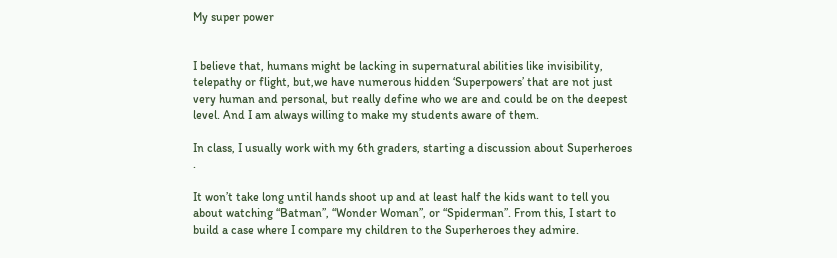My super power


I believe that, humans might be lacking in supernatural abilities like invisibility, telepathy or flight, but,we have numerous hidden ‘Superpowers’ that are not just very human and personal, but really define who we are and could be on the deepest level. And I am always willing to make my students aware of them.

In class, I usually work with my 6th graders, starting a discussion about Superheroes .

It won’t take long until hands shoot up and at least half the kids want to tell you about watching “Batman”, “Wonder Woman”, or “Spiderman”. From this, I start to build a case where I compare my children to the Superheroes they admire.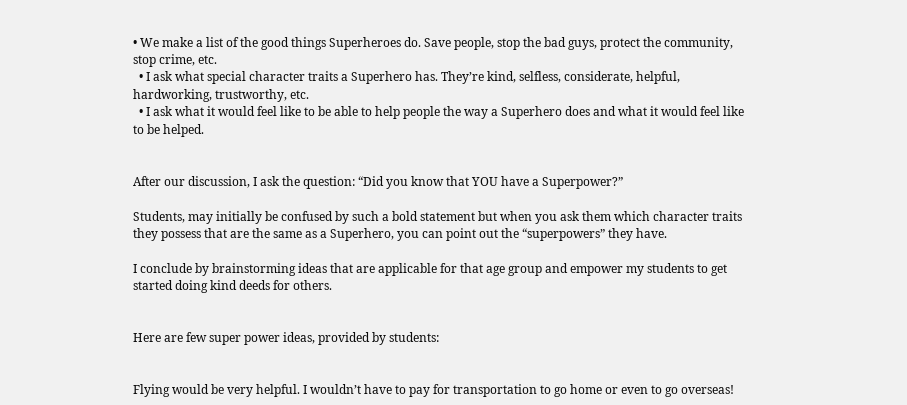• We make a list of the good things Superheroes do. Save people, stop the bad guys, protect the community, stop crime, etc.
  • I ask what special character traits a Superhero has. They’re kind, selfless, considerate, helpful, hardworking, trustworthy, etc.
  • I ask what it would feel like to be able to help people the way a Superhero does and what it would feel like to be helped.


After our discussion, I ask the question: “Did you know that YOU have a Superpower?”

Students, may initially be confused by such a bold statement but when you ask them which character traits they possess that are the same as a Superhero, you can point out the “superpowers” they have.

I conclude by brainstorming ideas that are applicable for that age group and empower my students to get started doing kind deeds for others.


Here are few super power ideas, provided by students:


Flying would be very helpful. I wouldn’t have to pay for transportation to go home or even to go overseas!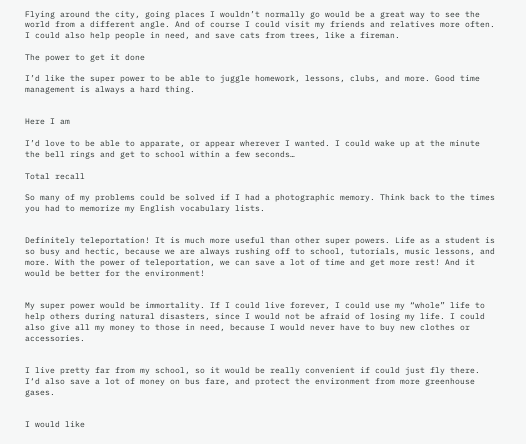Flying around the city, going places I wouldn’t normally go would be a great way to see the world from a different angle. And of course I could visit my friends and relatives more often. I could also help people in need, and save cats from trees, like a fireman.

The power to get it done

I’d like the super power to be able to juggle homework, lessons, clubs, and more. Good time management is always a hard thing.


Here I am

I’d love to be able to apparate, or appear wherever I wanted. I could wake up at the minute the bell rings and get to school within a few seconds…

Total recall

So many of my problems could be solved if I had a photographic memory. Think back to the times you had to memorize my English vocabulary lists.


Definitely teleportation! It is much more useful than other super powers. Life as a student is so busy and hectic, because we are always rushing off to school, tutorials, music lessons, and more. With the power of teleportation, we can save a lot of time and get more rest! And it would be better for the environment!


My super power would be immortality. If I could live forever, I could use my “whole” life to help others during natural disasters, since I would not be afraid of losing my life. I could also give all my money to those in need, because I would never have to buy new clothes or accessories.


I live pretty far from my school, so it would be really convenient if could just fly there. I‘d also save a lot of money on bus fare, and protect the environment from more greenhouse gases.


I would like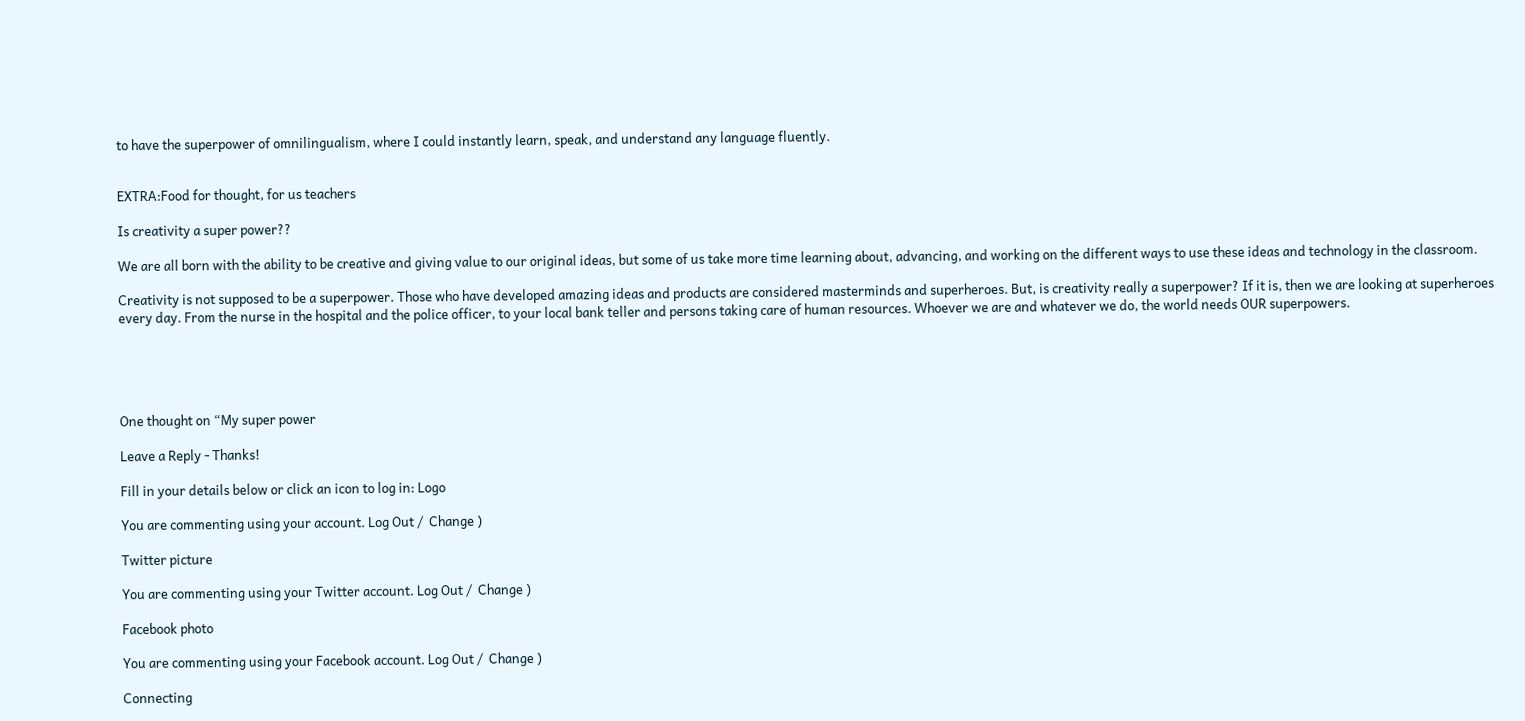to have the superpower of omnilingualism, where I could instantly learn, speak, and understand any language fluently.


EXTRA:Food for thought, for us teachers

Is creativity a super power??

We are all born with the ability to be creative and giving value to our original ideas, but some of us take more time learning about, advancing, and working on the different ways to use these ideas and technology in the classroom.

Creativity is not supposed to be a superpower. Those who have developed amazing ideas and products are considered masterminds and superheroes. But, is creativity really a superpower? If it is, then we are looking at superheroes every day. From the nurse in the hospital and the police officer, to your local bank teller and persons taking care of human resources. Whoever we are and whatever we do, the world needs OUR superpowers.





One thought on “My super power

Leave a Reply - Thanks!

Fill in your details below or click an icon to log in: Logo

You are commenting using your account. Log Out /  Change )

Twitter picture

You are commenting using your Twitter account. Log Out /  Change )

Facebook photo

You are commenting using your Facebook account. Log Out /  Change )

Connecting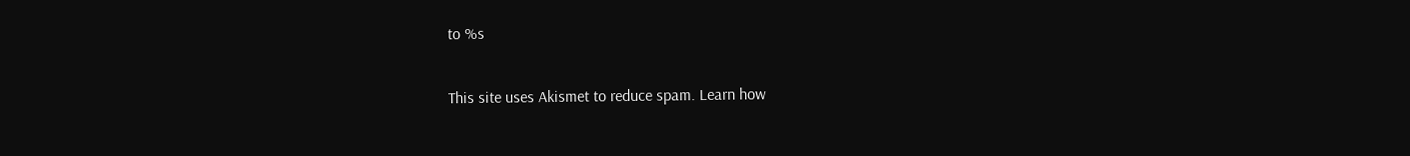to %s

This site uses Akismet to reduce spam. Learn how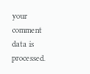your comment data is processed.